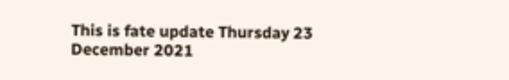This is fate update Thursday 23 December 2021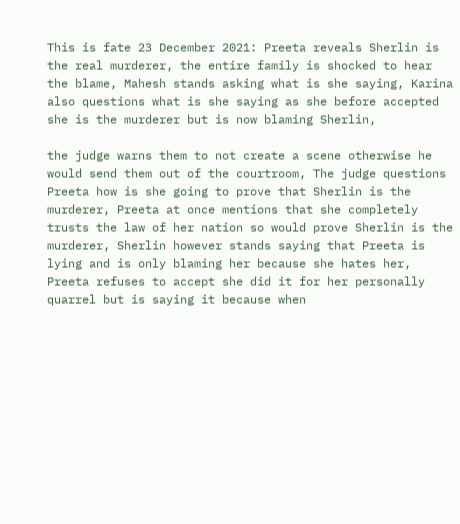This is fate 23 December 2021: Preeta reveals Sherlin is the real murderer, the entire family is shocked to hear the blame, Mahesh stands asking what is she saying, Karina also questions what is she saying as she before accepted she is the murderer but is now blaming Sherlin,

the judge warns them to not create a scene otherwise he would send them out of the courtroom, The judge questions Preeta how is she going to prove that Sherlin is the murderer, Preeta at once mentions that she completely trusts the law of her nation so would prove Sherlin is the murderer, Sherlin however stands saying that Preeta is lying and is only blaming her because she hates her, Preeta refuses to accept she did it for her personally quarrel but is saying it because when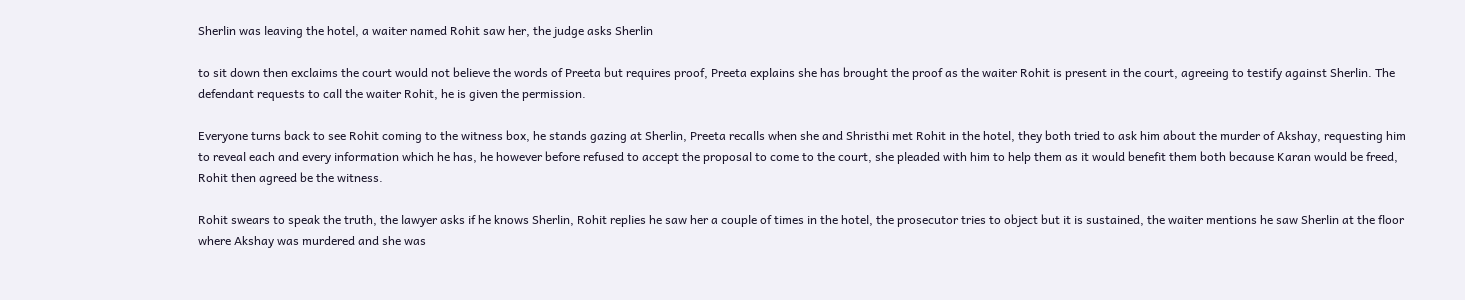Sherlin was leaving the hotel, a waiter named Rohit saw her, the judge asks Sherlin

to sit down then exclaims the court would not believe the words of Preeta but requires proof, Preeta explains she has brought the proof as the waiter Rohit is present in the court, agreeing to testify against Sherlin. The defendant requests to call the waiter Rohit, he is given the permission.

Everyone turns back to see Rohit coming to the witness box, he stands gazing at Sherlin, Preeta recalls when she and Shristhi met Rohit in the hotel, they both tried to ask him about the murder of Akshay, requesting him to reveal each and every information which he has, he however before refused to accept the proposal to come to the court, she pleaded with him to help them as it would benefit them both because Karan would be freed, Rohit then agreed be the witness.

Rohit swears to speak the truth, the lawyer asks if he knows Sherlin, Rohit replies he saw her a couple of times in the hotel, the prosecutor tries to object but it is sustained, the waiter mentions he saw Sherlin at the floor where Akshay was murdered and she was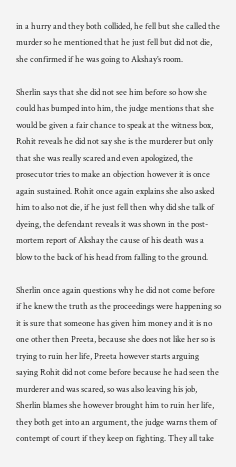in a hurry and they both collided, he fell but she called the murder so he mentioned that he just fell but did not die, she confirmed if he was going to Akshay’s room.

Sherlin says that she did not see him before so how she could has bumped into him, the judge mentions that she would be given a fair chance to speak at the witness box, Rohit reveals he did not say she is the murderer but only that she was really scared and even apologized, the prosecutor tries to make an objection however it is once again sustained. Rohit once again explains she also asked him to also not die, if he just fell then why did she talk of dyeing, the defendant reveals it was shown in the post-mortem report of Akshay the cause of his death was a blow to the back of his head from falling to the ground.

Sherlin once again questions why he did not come before if he knew the truth as the proceedings were happening so it is sure that someone has given him money and it is no one other then Preeta, because she does not like her so is trying to ruin her life, Preeta however starts arguing saying Rohit did not come before because he had seen the murderer and was scared, so was also leaving his job, Sherlin blames she however brought him to ruin her life, they both get into an argument, the judge warns them of contempt of court if they keep on fighting. They all take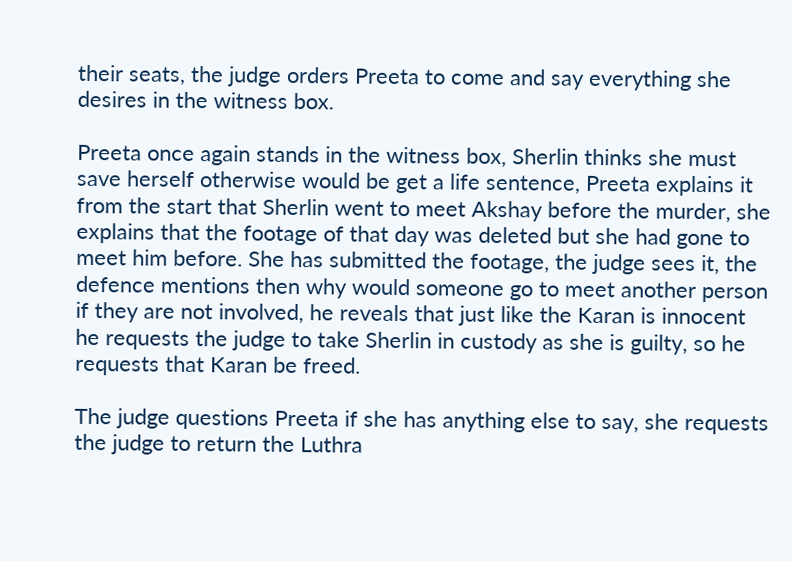their seats, the judge orders Preeta to come and say everything she desires in the witness box.

Preeta once again stands in the witness box, Sherlin thinks she must save herself otherwise would be get a life sentence, Preeta explains it from the start that Sherlin went to meet Akshay before the murder, she explains that the footage of that day was deleted but she had gone to meet him before. She has submitted the footage, the judge sees it, the defence mentions then why would someone go to meet another person if they are not involved, he reveals that just like the Karan is innocent he requests the judge to take Sherlin in custody as she is guilty, so he requests that Karan be freed.

The judge questions Preeta if she has anything else to say, she requests the judge to return the Luthra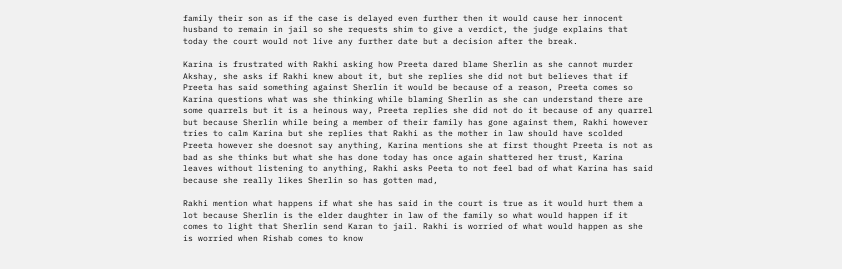family their son as if the case is delayed even further then it would cause her innocent husband to remain in jail so she requests shim to give a verdict, the judge explains that today the court would not live any further date but a decision after the break.

Karina is frustrated with Rakhi asking how Preeta dared blame Sherlin as she cannot murder Akshay, she asks if Rakhi knew about it, but she replies she did not but believes that if Preeta has said something against Sherlin it would be because of a reason, Preeta comes so Karina questions what was she thinking while blaming Sherlin as she can understand there are some quarrels but it is a heinous way, Preeta replies she did not do it because of any quarrel but because Sherlin while being a member of their family has gone against them, Rakhi however tries to calm Karina but she replies that Rakhi as the mother in law should have scolded Preeta however she doesnot say anything, Karina mentions she at first thought Preeta is not as bad as she thinks but what she has done today has once again shattered her trust, Karina leaves without listening to anything, Rakhi asks Peeta to not feel bad of what Karina has said because she really likes Sherlin so has gotten mad,

Rakhi mention what happens if what she has said in the court is true as it would hurt them a lot because Sherlin is the elder daughter in law of the family so what would happen if it comes to light that Sherlin send Karan to jail. Rakhi is worried of what would happen as she is worried when Rishab comes to know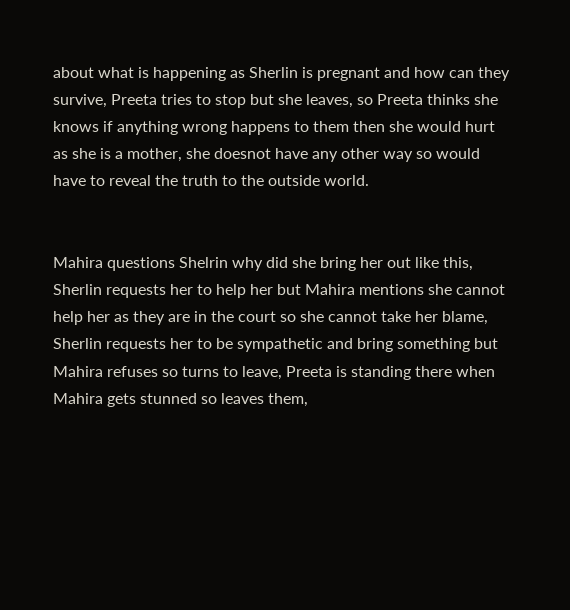about what is happening as Sherlin is pregnant and how can they survive, Preeta tries to stop but she leaves, so Preeta thinks she knows if anything wrong happens to them then she would hurt as she is a mother, she doesnot have any other way so would have to reveal the truth to the outside world.


Mahira questions Shelrin why did she bring her out like this, Sherlin requests her to help her but Mahira mentions she cannot help her as they are in the court so she cannot take her blame, Sherlin requests her to be sympathetic and bring something but Mahira refuses so turns to leave, Preeta is standing there when Mahira gets stunned so leaves them,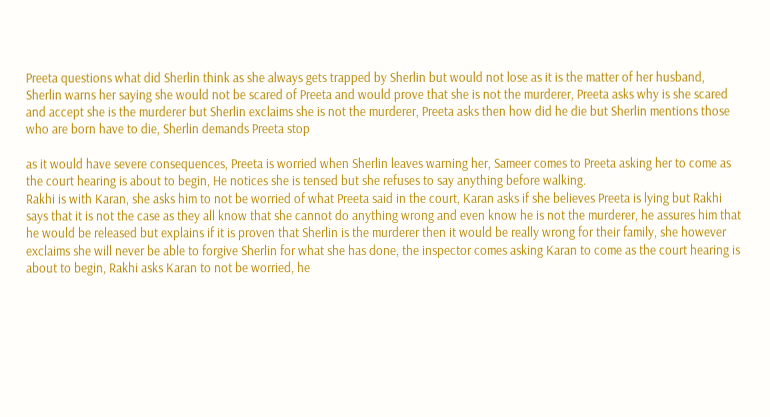Preeta questions what did Sherlin think as she always gets trapped by Sherlin but would not lose as it is the matter of her husband, Sherlin warns her saying she would not be scared of Preeta and would prove that she is not the murderer, Preeta asks why is she scared and accept she is the murderer but Sherlin exclaims she is not the murderer, Preeta asks then how did he die but Sherlin mentions those who are born have to die, Sherlin demands Preeta stop

as it would have severe consequences, Preeta is worried when Sherlin leaves warning her, Sameer comes to Preeta asking her to come as the court hearing is about to begin, He notices she is tensed but she refuses to say anything before walking.
Rakhi is with Karan, she asks him to not be worried of what Preeta said in the court, Karan asks if she believes Preeta is lying but Rakhi says that it is not the case as they all know that she cannot do anything wrong and even know he is not the murderer, he assures him that he would be released but explains if it is proven that Sherlin is the murderer then it would be really wrong for their family, she however exclaims she will never be able to forgive Sherlin for what she has done, the inspector comes asking Karan to come as the court hearing is about to begin, Rakhi asks Karan to not be worried, he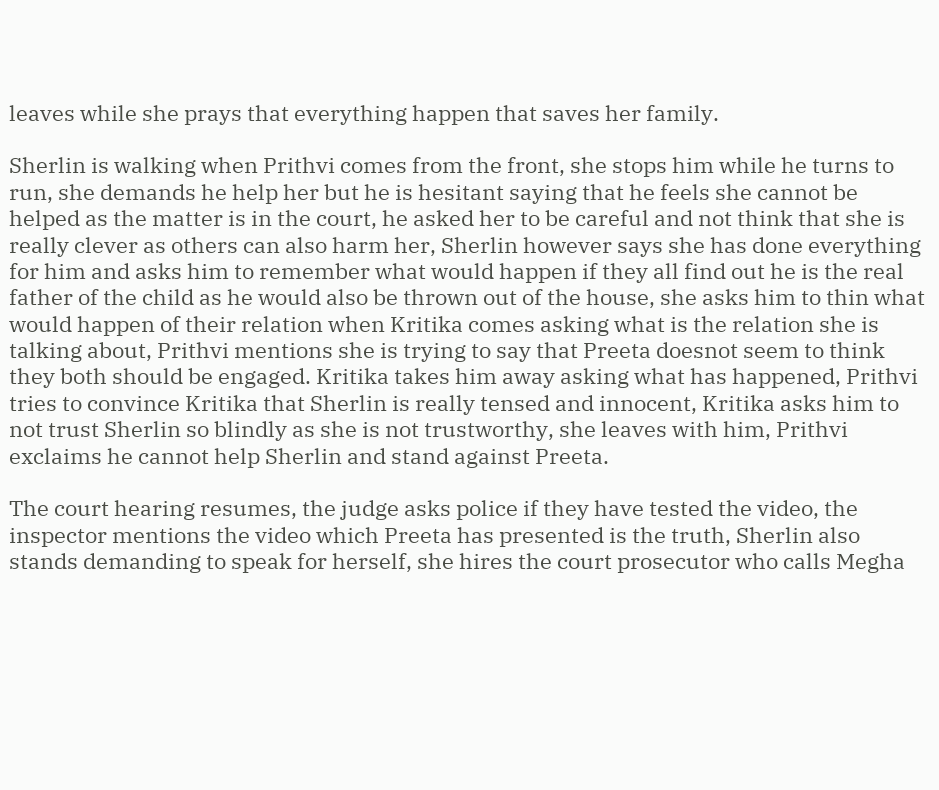leaves while she prays that everything happen that saves her family.

Sherlin is walking when Prithvi comes from the front, she stops him while he turns to run, she demands he help her but he is hesitant saying that he feels she cannot be helped as the matter is in the court, he asked her to be careful and not think that she is really clever as others can also harm her, Sherlin however says she has done everything for him and asks him to remember what would happen if they all find out he is the real father of the child as he would also be thrown out of the house, she asks him to thin what would happen of their relation when Kritika comes asking what is the relation she is talking about, Prithvi mentions she is trying to say that Preeta doesnot seem to think they both should be engaged. Kritika takes him away asking what has happened, Prithvi tries to convince Kritika that Sherlin is really tensed and innocent, Kritika asks him to not trust Sherlin so blindly as she is not trustworthy, she leaves with him, Prithvi exclaims he cannot help Sherlin and stand against Preeta.

The court hearing resumes, the judge asks police if they have tested the video, the inspector mentions the video which Preeta has presented is the truth, Sherlin also stands demanding to speak for herself, she hires the court prosecutor who calls Megha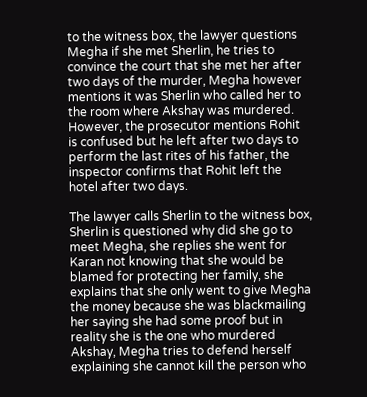to the witness box, the lawyer questions Megha if she met Sherlin, he tries to convince the court that she met her after two days of the murder, Megha however mentions it was Sherlin who called her to the room where Akshay was murdered. However, the prosecutor mentions Rohit is confused but he left after two days to perform the last rites of his father, the inspector confirms that Rohit left the hotel after two days.

The lawyer calls Sherlin to the witness box, Sherlin is questioned why did she go to meet Megha, she replies she went for Karan not knowing that she would be blamed for protecting her family, she explains that she only went to give Megha the money because she was blackmailing her saying she had some proof but in reality she is the one who murdered Akshay, Megha tries to defend herself explaining she cannot kill the person who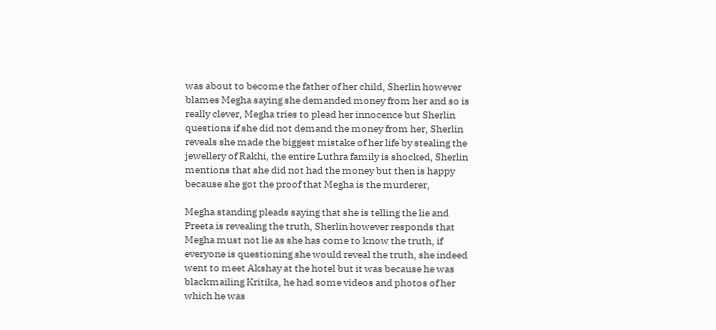was about to become the father of her child, Sherlin however blames Megha saying she demanded money from her and so is really clever, Megha tries to plead her innocence but Sherlin questions if she did not demand the money from her, Sherlin reveals she made the biggest mistake of her life by stealing the jewellery of Rakhi, the entire Luthra family is shocked, Sherlin mentions that she did not had the money but then is happy because she got the proof that Megha is the murderer,

Megha standing pleads saying that she is telling the lie and Preeta is revealing the truth, Sherlin however responds that Megha must not lie as she has come to know the truth, if everyone is questioning she would reveal the truth, she indeed went to meet Akshay at the hotel but it was because he was blackmailing Kritika, he had some videos and photos of her which he was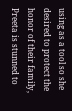using as a tool so she desired to protect the honor of their family, Preeta is stunned to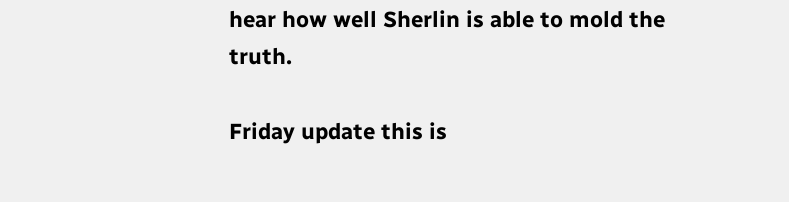hear how well Sherlin is able to mold the truth.

Friday update this is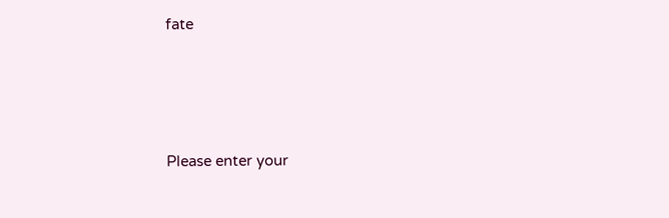fate




Please enter your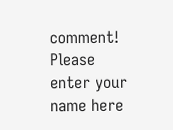comment!
Please enter your name here